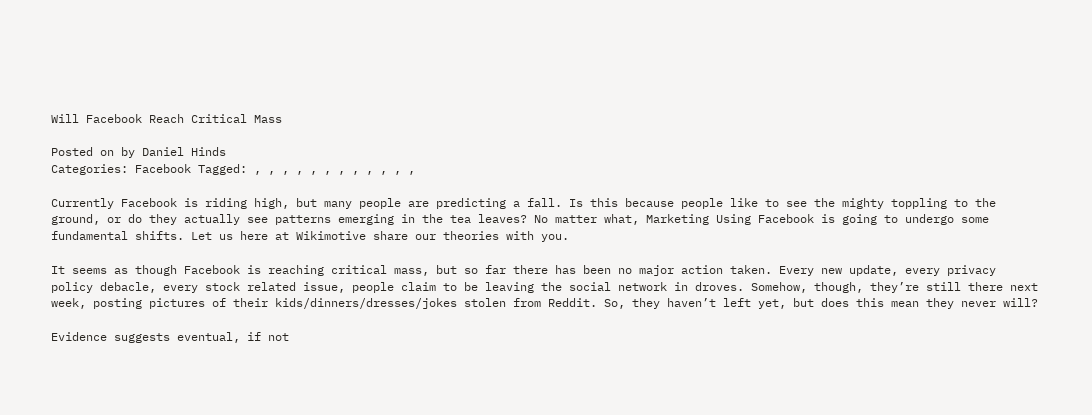Will Facebook Reach Critical Mass

Posted on by Daniel Hinds
Categories: Facebook Tagged: , , , , , , , , , , , ,

Currently Facebook is riding high, but many people are predicting a fall. Is this because people like to see the mighty toppling to the ground, or do they actually see patterns emerging in the tea leaves? No matter what, Marketing Using Facebook is going to undergo some fundamental shifts. Let us here at Wikimotive share our theories with you.

It seems as though Facebook is reaching critical mass, but so far there has been no major action taken. Every new update, every privacy policy debacle, every stock related issue, people claim to be leaving the social network in droves. Somehow, though, they’re still there next week, posting pictures of their kids/dinners/dresses/jokes stolen from Reddit. So, they haven’t left yet, but does this mean they never will?

Evidence suggests eventual, if not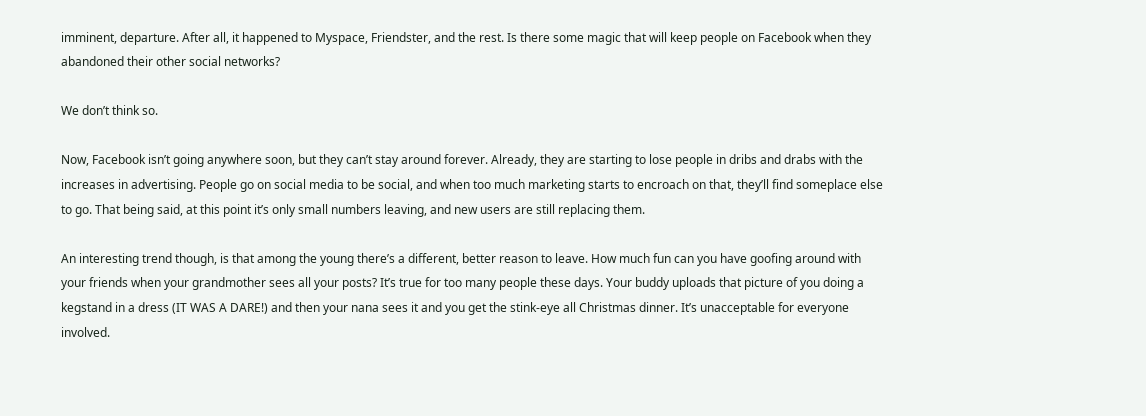imminent, departure. After all, it happened to Myspace, Friendster, and the rest. Is there some magic that will keep people on Facebook when they abandoned their other social networks?

We don’t think so.

Now, Facebook isn’t going anywhere soon, but they can’t stay around forever. Already, they are starting to lose people in dribs and drabs with the increases in advertising. People go on social media to be social, and when too much marketing starts to encroach on that, they’ll find someplace else to go. That being said, at this point it’s only small numbers leaving, and new users are still replacing them.

An interesting trend though, is that among the young there’s a different, better reason to leave. How much fun can you have goofing around with your friends when your grandmother sees all your posts? It’s true for too many people these days. Your buddy uploads that picture of you doing a kegstand in a dress (IT WAS A DARE!) and then your nana sees it and you get the stink-eye all Christmas dinner. It’s unacceptable for everyone involved.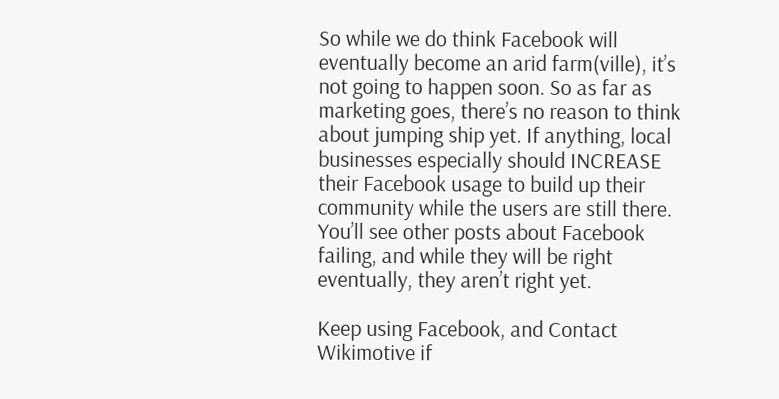So while we do think Facebook will eventually become an arid farm(ville), it’s not going to happen soon. So as far as marketing goes, there’s no reason to think about jumping ship yet. If anything, local businesses especially should INCREASE their Facebook usage to build up their community while the users are still there. You’ll see other posts about Facebook failing, and while they will be right eventually, they aren’t right yet.

Keep using Facebook, and Contact Wikimotive if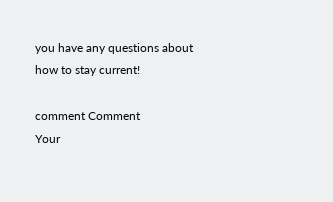you have any questions about how to stay current!

comment Comment
Your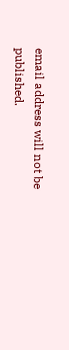email address will not be published.